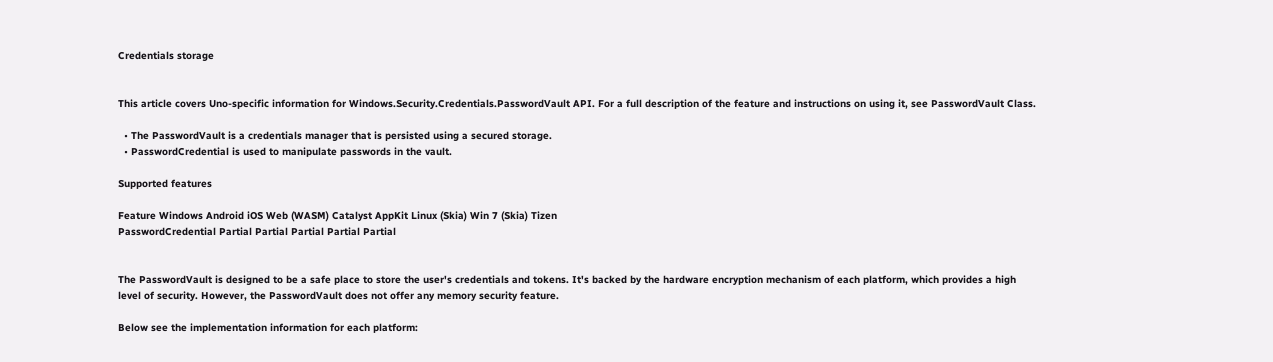Credentials storage


This article covers Uno-specific information for Windows.Security.Credentials.PasswordVault API. For a full description of the feature and instructions on using it, see PasswordVault Class.

  • The PasswordVault is a credentials manager that is persisted using a secured storage.
  • PasswordCredential is used to manipulate passwords in the vault.

Supported features

Feature Windows Android iOS Web (WASM) Catalyst AppKit Linux (Skia) Win 7 (Skia) Tizen
PasswordCredential Partial Partial Partial Partial Partial


The PasswordVault is designed to be a safe place to store the user's credentials and tokens. It's backed by the hardware encryption mechanism of each platform, which provides a high level of security. However, the PasswordVault does not offer any memory security feature.

Below see the implementation information for each platform: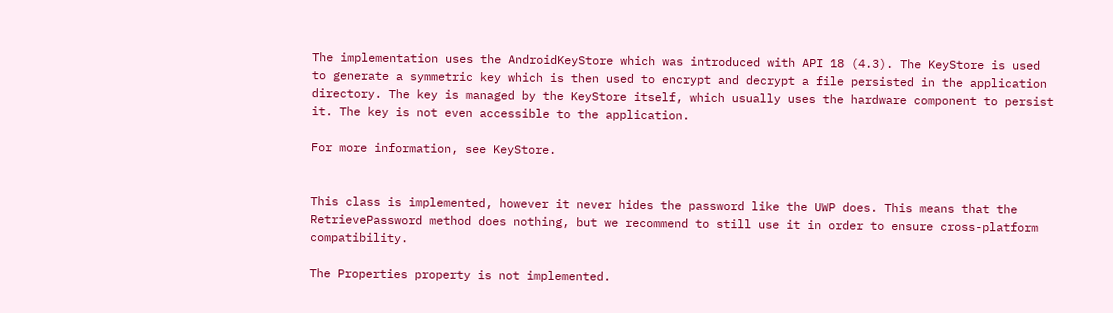The implementation uses the AndroidKeyStore which was introduced with API 18 (4.3). The KeyStore is used to generate a symmetric key which is then used to encrypt and decrypt a file persisted in the application directory. The key is managed by the KeyStore itself, which usually uses the hardware component to persist it. The key is not even accessible to the application.

For more information, see KeyStore.


This class is implemented, however it never hides the password like the UWP does. This means that the RetrievePassword method does nothing, but we recommend to still use it in order to ensure cross-platform compatibility.

The Properties property is not implemented.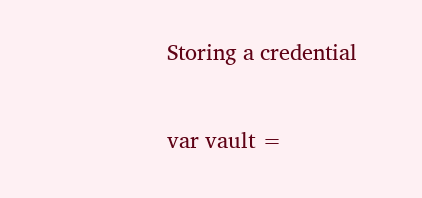Storing a credential

var vault =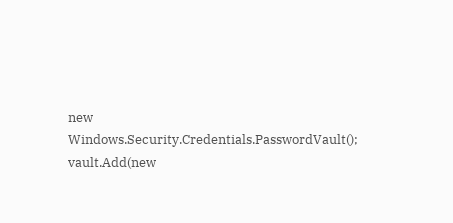new Windows.Security.Credentials.PasswordVault();
vault.Add(new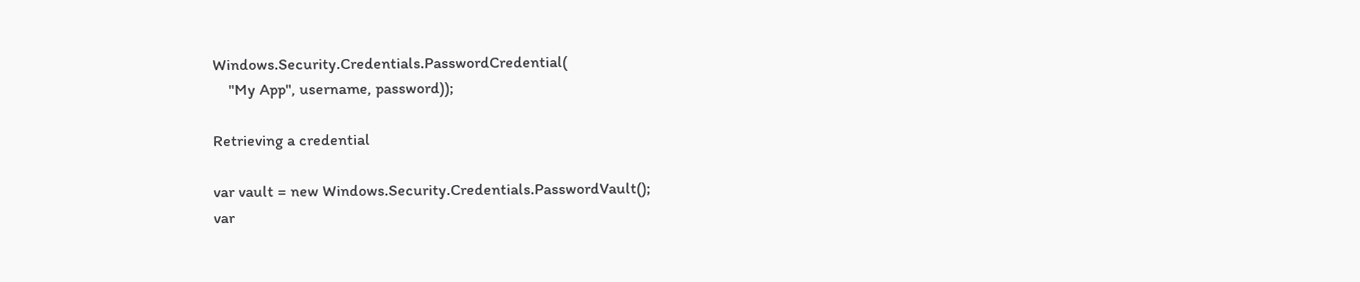Windows.Security.Credentials.PasswordCredential(
    "My App", username, password));

Retrieving a credential

var vault = new Windows.Security.Credentials.PasswordVault();
var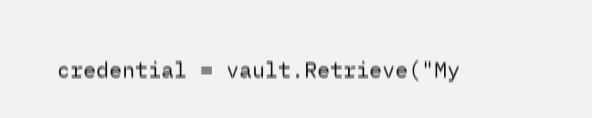credential = vault.Retrieve("My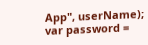App", userName);
var password =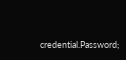credential.Password;